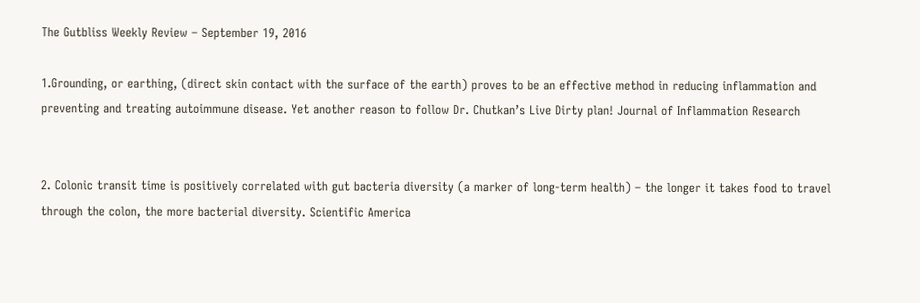The Gutbliss Weekly Review – September 19, 2016

1.Grounding, or earthing, (direct skin contact with the surface of the earth) proves to be an effective method in reducing inflammation and preventing and treating autoimmune disease. Yet another reason to follow Dr. Chutkan’s Live Dirty plan! Journal of Inflammation Research


2. Colonic transit time is positively correlated with gut bacteria diversity (a marker of long-term health) – the longer it takes food to travel through the colon, the more bacterial diversity. Scientific America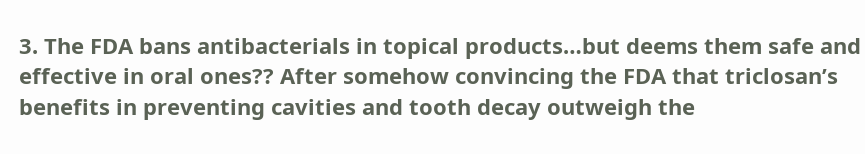3. The FDA bans antibacterials in topical products…but deems them safe and effective in oral ones?? After somehow convincing the FDA that triclosan’s benefits in preventing cavities and tooth decay outweigh the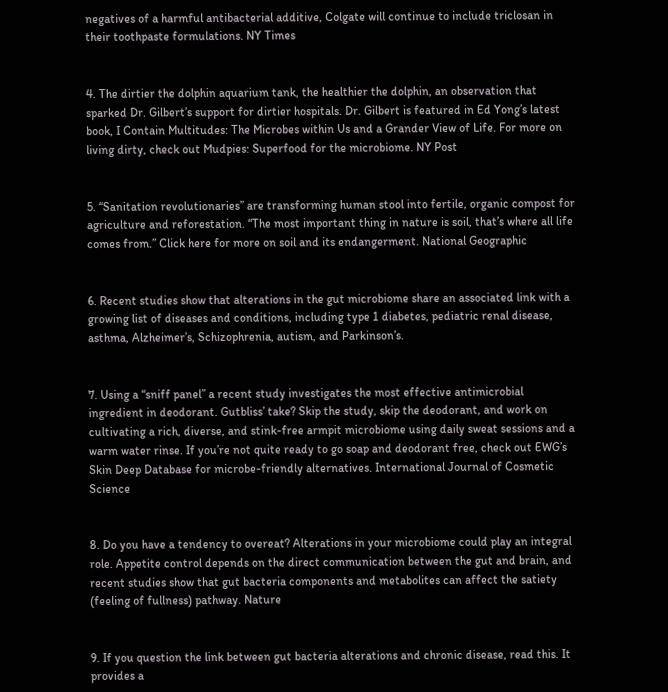negatives of a harmful antibacterial additive, Colgate will continue to include triclosan in their toothpaste formulations. NY Times


4. The dirtier the dolphin aquarium tank, the healthier the dolphin, an observation that sparked Dr. Gilbert’s support for dirtier hospitals. Dr. Gilbert is featured in Ed Yong’s latest book, I Contain Multitudes: The Microbes within Us and a Grander View of Life. For more on living dirty, check out Mudpies: Superfood for the microbiome. NY Post


5. “Sanitation revolutionaries” are transforming human stool into fertile, organic compost for agriculture and reforestation. “The most important thing in nature is soil, that’s where all life comes from.” Click here for more on soil and its endangerment. National Geographic


6. Recent studies show that alterations in the gut microbiome share an associated link with a growing list of diseases and conditions, including type 1 diabetes, pediatric renal disease, asthma, Alzheimer’s, Schizophrenia, autism, and Parkinson’s.


7. Using a “sniff panel” a recent study investigates the most effective antimicrobial ingredient in deodorant. Gutbliss’ take? Skip the study, skip the deodorant, and work on cultivating a rich, diverse, and stink-free armpit microbiome using daily sweat sessions and a warm water rinse. If you’re not quite ready to go soap and deodorant free, check out EWG’s Skin Deep Database for microbe-friendly alternatives. International Journal of Cosmetic Science


8. Do you have a tendency to overeat? Alterations in your microbiome could play an integral role. Appetite control depends on the direct communication between the gut and brain, and recent studies show that gut bacteria components and metabolites can affect the satiety (feeling of fullness) pathway. Nature


9. If you question the link between gut bacteria alterations and chronic disease, read this. It provides a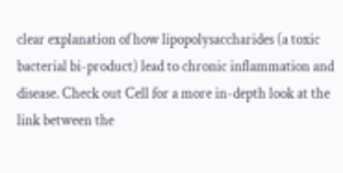clear explanation of how lipopolysaccharides (a toxic bacterial bi-product) lead to chronic inflammation and disease. Check out Cell for a more in-depth look at the link between the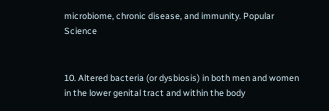microbiome, chronic disease, and immunity. Popular Science


10. Altered bacteria (or dysbiosis) in both men and women in the lower genital tract and within the body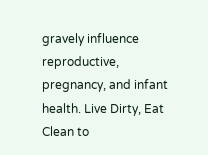gravely influence reproductive, pregnancy, and infant health. Live Dirty, Eat Clean to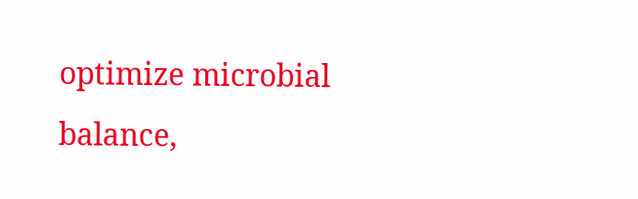optimize microbial balance,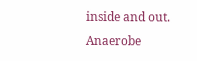inside and out. Anaerobe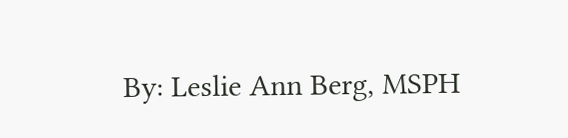By: Leslie Ann Berg, MSPH